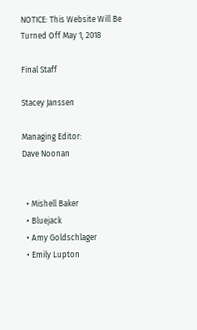NOTICE: This Website Will Be Turned Off May 1, 2018

Final Staff

Stacey Janssen

Managing Editor:
Dave Noonan


  • Mishell Baker
  • Bluejack
  • Amy Goldschlager
  • Emily Lupton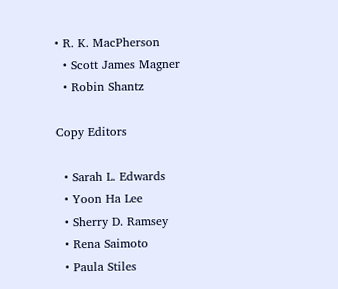• R. K. MacPherson
  • Scott James Magner
  • Robin Shantz

Copy Editors

  • Sarah L. Edwards
  • Yoon Ha Lee
  • Sherry D. Ramsey
  • Rena Saimoto
  • Paula Stiles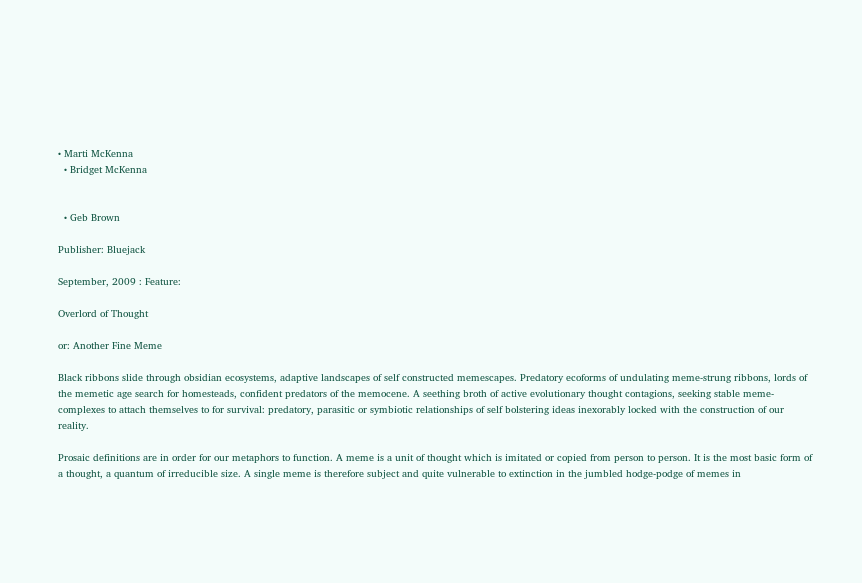• Marti McKenna
  • Bridget McKenna


  • Geb Brown

Publisher: Bluejack

September, 2009 : Feature:

Overlord of Thought

or: Another Fine Meme

Black ribbons slide through obsidian ecosystems, adaptive landscapes of self constructed memescapes. Predatory ecoforms of undulating meme-strung ribbons, lords of the memetic age search for homesteads, confident predators of the memocene. A seething broth of active evolutionary thought contagions, seeking stable meme-complexes to attach themselves to for survival: predatory, parasitic or symbiotic relationships of self bolstering ideas inexorably locked with the construction of our reality.

Prosaic definitions are in order for our metaphors to function. A meme is a unit of thought which is imitated or copied from person to person. It is the most basic form of a thought, a quantum of irreducible size. A single meme is therefore subject and quite vulnerable to extinction in the jumbled hodge-podge of memes in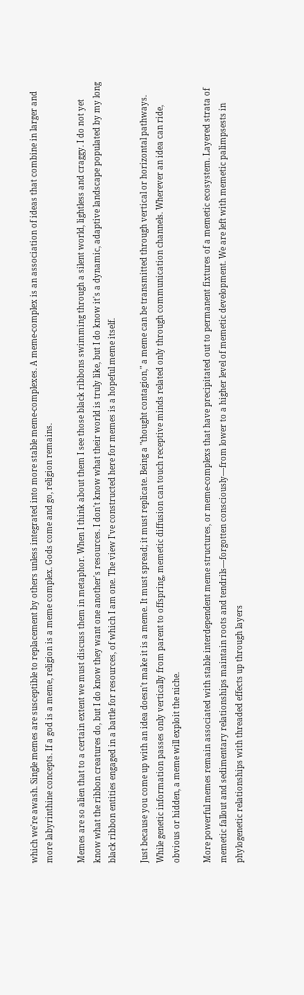which we're awash. Single memes are susceptible to replacement by others unless integrated into more stable meme-complexes. A meme-complex is an association of ideas that combine in larger and more labyrinthine concepts. If a god is a meme, religion is a meme complex. Gods come and go, religion remains.

Memes are so alien that to a certain extent we must discuss them in metaphor. When I think about them I see those black ribbons swimming through a silent world, lightless and craggy. I do not yet know what the ribbon creatures do, but I do know they want one another's resources. I don't know what their world is truly like, but I do know it's a dynamic, adaptive landscape populated by my long black ribbon entities engaged in a battle for resources, of which I am one. The view I've constructed here for memes is a hopeful meme itself.

Just because you come up with an idea doesn't make it is a meme. It must spread; it must replicate. Being a "thought contagion," a meme can be transmitted through vertical or horizontal pathways. While genetic information passes only vertically from parent to offspring, memetic diffusion can touch receptive minds related only through communication channels. Wherever an idea can ride, obvious or hidden, a meme will exploit the niche.

More powerful memes remain associated with stable interdependent meme structures, or meme-complexs that have precipitated out to permanent fixtures of a memetic ecosystem. Layered strata of memetic fallout and sedimentary relationships maintain roots and tendrils—forgotten consciously—from lower to a higher level of memetic development. We are left with memetic palimpsests in phylogenetic relationships with threaded effects up through layers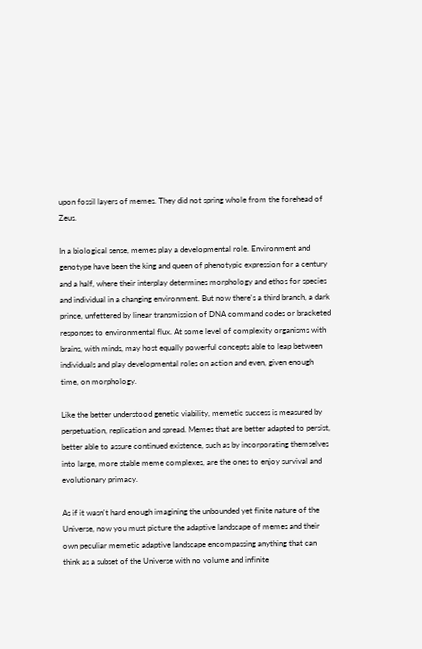upon fossil layers of memes. They did not spring whole from the forehead of Zeus.

In a biological sense, memes play a developmental role. Environment and genotype have been the king and queen of phenotypic expression for a century and a half, where their interplay determines morphology and ethos for species and individual in a changing environment. But now there's a third branch, a dark prince, unfettered by linear transmission of DNA command codes or bracketed responses to environmental flux. At some level of complexity organisms with brains, with minds, may host equally powerful concepts able to leap between individuals and play developmental roles on action and even, given enough time, on morphology.

Like the better understood genetic viability, memetic success is measured by perpetuation, replication and spread. Memes that are better adapted to persist, better able to assure continued existence, such as by incorporating themselves into large, more stable meme complexes, are the ones to enjoy survival and evolutionary primacy.

As if it wasn't hard enough imagining the unbounded yet finite nature of the Universe, now you must picture the adaptive landscape of memes and their own peculiar memetic adaptive landscape encompassing anything that can think as a subset of the Universe with no volume and infinite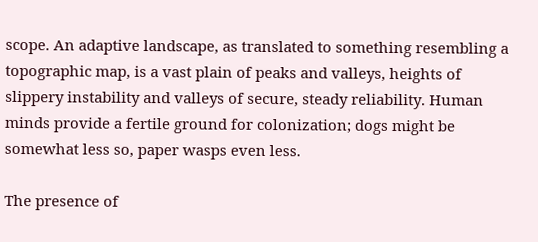scope. An adaptive landscape, as translated to something resembling a topographic map, is a vast plain of peaks and valleys, heights of slippery instability and valleys of secure, steady reliability. Human minds provide a fertile ground for colonization; dogs might be somewhat less so, paper wasps even less.

The presence of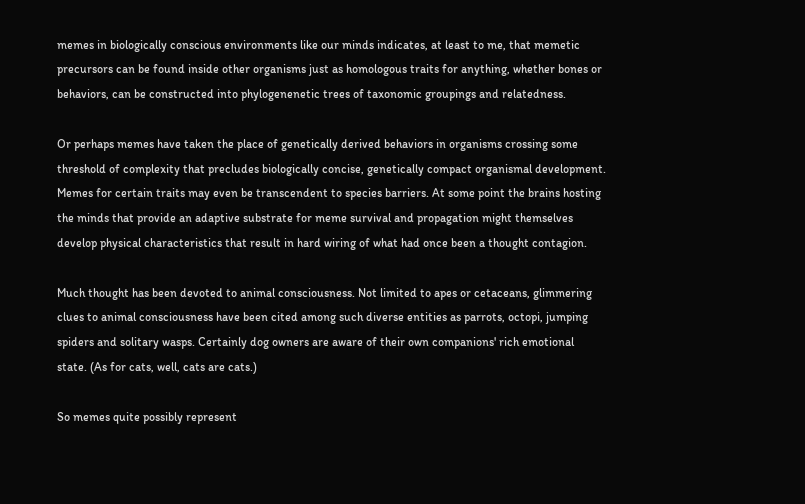memes in biologically conscious environments like our minds indicates, at least to me, that memetic precursors can be found inside other organisms just as homologous traits for anything, whether bones or behaviors, can be constructed into phylogenenetic trees of taxonomic groupings and relatedness.

Or perhaps memes have taken the place of genetically derived behaviors in organisms crossing some threshold of complexity that precludes biologically concise, genetically compact organismal development. Memes for certain traits may even be transcendent to species barriers. At some point the brains hosting the minds that provide an adaptive substrate for meme survival and propagation might themselves develop physical characteristics that result in hard wiring of what had once been a thought contagion.

Much thought has been devoted to animal consciousness. Not limited to apes or cetaceans, glimmering clues to animal consciousness have been cited among such diverse entities as parrots, octopi, jumping spiders and solitary wasps. Certainly dog owners are aware of their own companions' rich emotional state. (As for cats, well, cats are cats.)

So memes quite possibly represent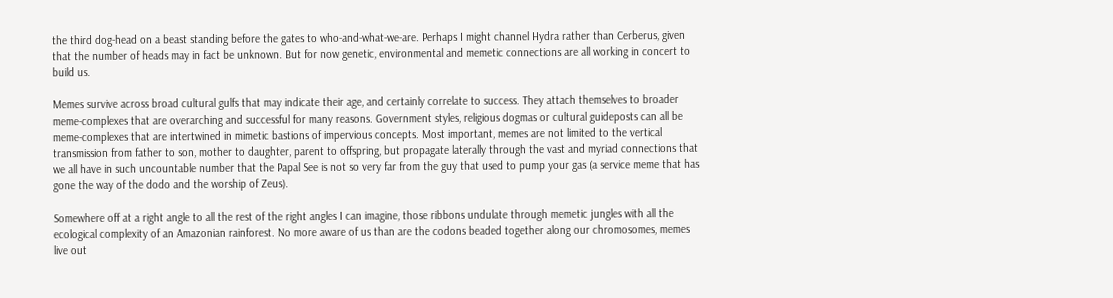the third dog-head on a beast standing before the gates to who-and-what-we-are. Perhaps I might channel Hydra rather than Cerberus, given that the number of heads may in fact be unknown. But for now genetic, environmental and memetic connections are all working in concert to build us.

Memes survive across broad cultural gulfs that may indicate their age, and certainly correlate to success. They attach themselves to broader meme-complexes that are overarching and successful for many reasons. Government styles, religious dogmas or cultural guideposts can all be meme-complexes that are intertwined in mimetic bastions of impervious concepts. Most important, memes are not limited to the vertical transmission from father to son, mother to daughter, parent to offspring, but propagate laterally through the vast and myriad connections that we all have in such uncountable number that the Papal See is not so very far from the guy that used to pump your gas (a service meme that has gone the way of the dodo and the worship of Zeus).

Somewhere off at a right angle to all the rest of the right angles I can imagine, those ribbons undulate through memetic jungles with all the ecological complexity of an Amazonian rainforest. No more aware of us than are the codons beaded together along our chromosomes, memes live out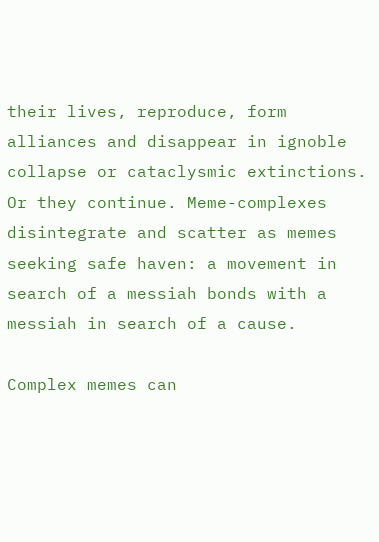their lives, reproduce, form alliances and disappear in ignoble collapse or cataclysmic extinctions. Or they continue. Meme-complexes disintegrate and scatter as memes seeking safe haven: a movement in search of a messiah bonds with a messiah in search of a cause.

Complex memes can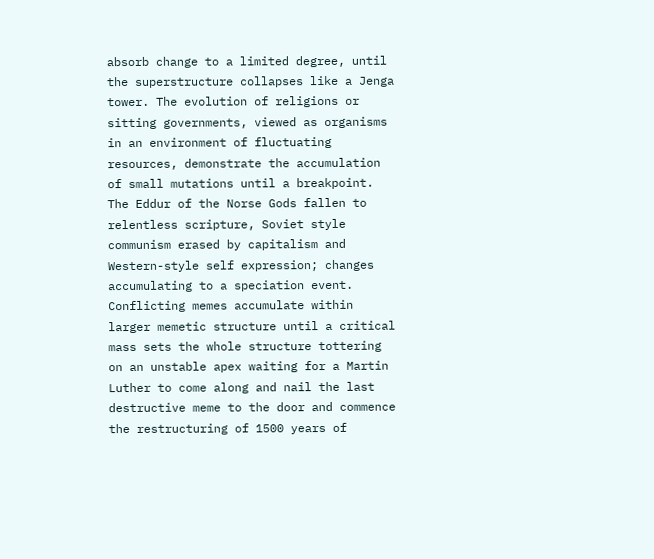absorb change to a limited degree, until the superstructure collapses like a Jenga tower. The evolution of religions or sitting governments, viewed as organisms in an environment of fluctuating resources, demonstrate the accumulation of small mutations until a breakpoint. The Eddur of the Norse Gods fallen to relentless scripture, Soviet style communism erased by capitalism and Western-style self expression; changes accumulating to a speciation event. Conflicting memes accumulate within larger memetic structure until a critical mass sets the whole structure tottering on an unstable apex waiting for a Martin Luther to come along and nail the last destructive meme to the door and commence the restructuring of 1500 years of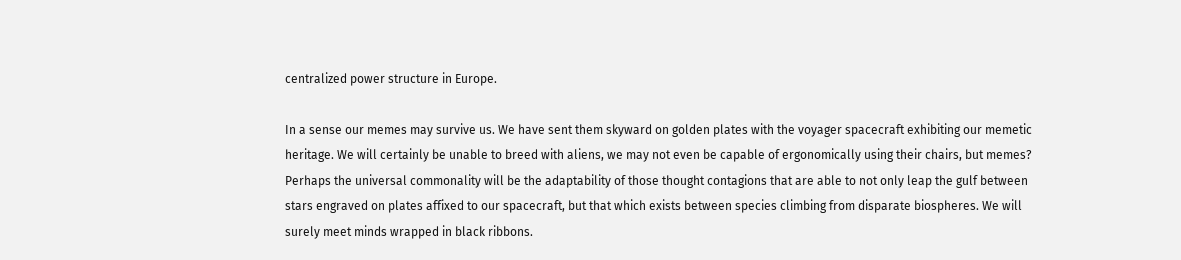centralized power structure in Europe.

In a sense our memes may survive us. We have sent them skyward on golden plates with the voyager spacecraft exhibiting our memetic heritage. We will certainly be unable to breed with aliens, we may not even be capable of ergonomically using their chairs, but memes? Perhaps the universal commonality will be the adaptability of those thought contagions that are able to not only leap the gulf between stars engraved on plates affixed to our spacecraft, but that which exists between species climbing from disparate biospheres. We will surely meet minds wrapped in black ribbons.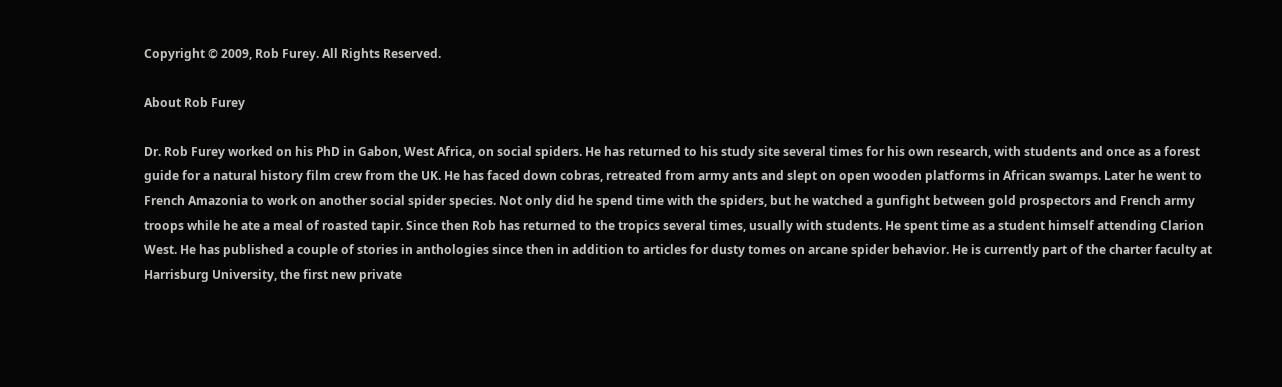Copyright © 2009, Rob Furey. All Rights Reserved.

About Rob Furey

Dr. Rob Furey worked on his PhD in Gabon, West Africa, on social spiders. He has returned to his study site several times for his own research, with students and once as a forest guide for a natural history film crew from the UK. He has faced down cobras, retreated from army ants and slept on open wooden platforms in African swamps. Later he went to French Amazonia to work on another social spider species. Not only did he spend time with the spiders, but he watched a gunfight between gold prospectors and French army troops while he ate a meal of roasted tapir. Since then Rob has returned to the tropics several times, usually with students. He spent time as a student himself attending Clarion West. He has published a couple of stories in anthologies since then in addition to articles for dusty tomes on arcane spider behavior. He is currently part of the charter faculty at Harrisburg University, the first new private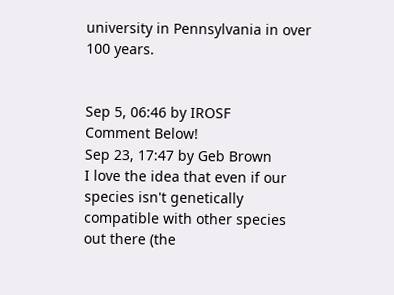university in Pennsylvania in over 100 years.


Sep 5, 06:46 by IROSF
Comment Below!
Sep 23, 17:47 by Geb Brown
I love the idea that even if our species isn't genetically compatible with other species out there (the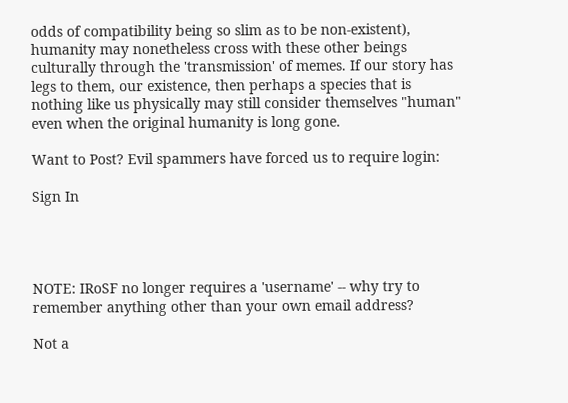odds of compatibility being so slim as to be non-existent), humanity may nonetheless cross with these other beings culturally through the 'transmission' of memes. If our story has legs to them, our existence, then perhaps a species that is nothing like us physically may still consider themselves "human" even when the original humanity is long gone.

Want to Post? Evil spammers have forced us to require login:

Sign In




NOTE: IRoSF no longer requires a 'username' -- why try to remember anything other than your own email address?

Not a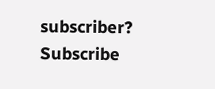subscriber? Subscribe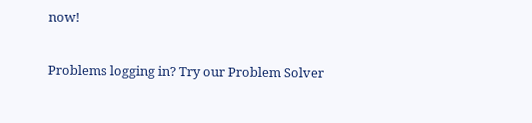now!

Problems logging in? Try our Problem Solver